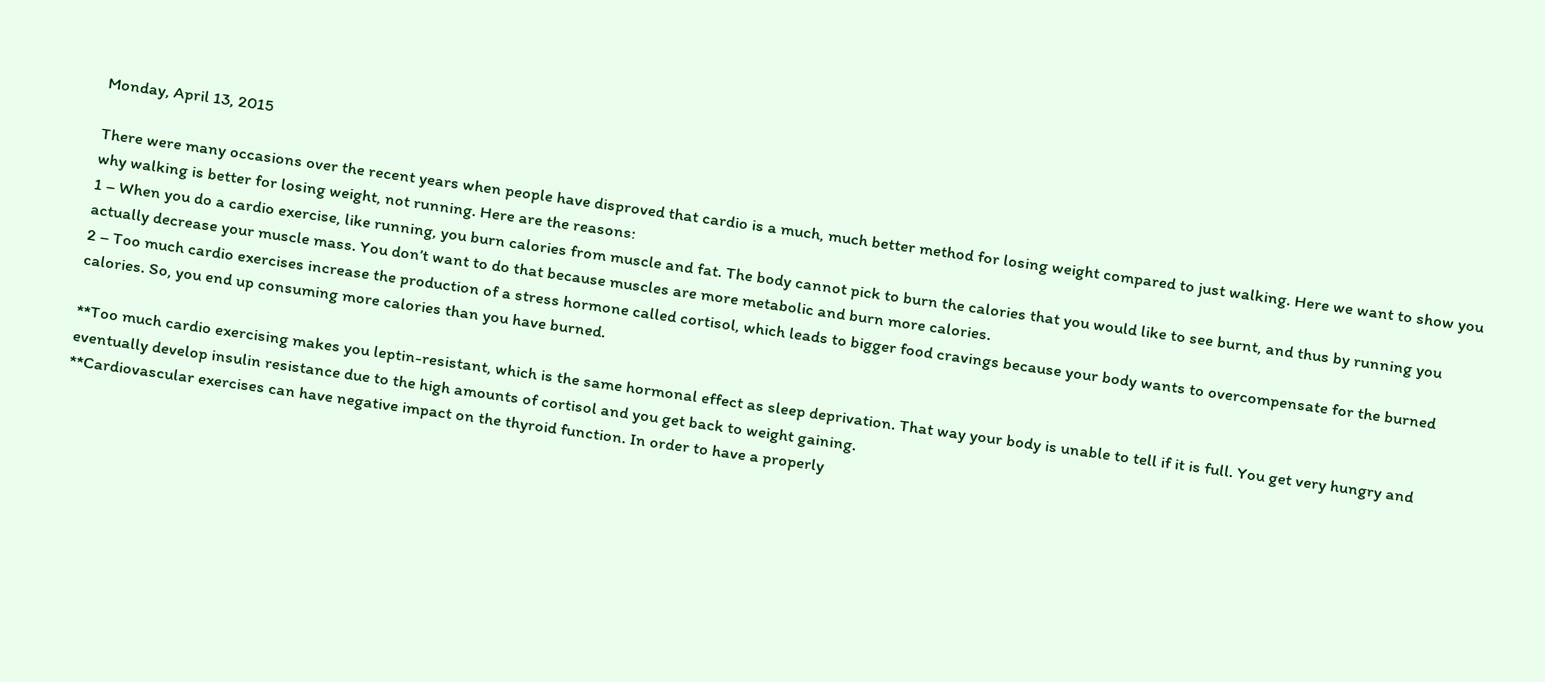Monday, April 13, 2015

There were many occasions over the recent years when people have disproved that cardio is a much, much better method for losing weight compared to just walking. Here we want to show you why walking is better for losing weight, not running. Here are the reasons:
1 – When you do a cardio exercise, like running, you burn calories from muscle and fat. The body cannot pick to burn the calories that you would like to see burnt, and thus by running you actually decrease your muscle mass. You don’t want to do that because muscles are more metabolic and burn more calories.
2 – Too much cardio exercises increase the production of a stress hormone called cortisol, which leads to bigger food cravings because your body wants to overcompensate for the burned calories. So, you end up consuming more calories than you have burned.

**Too much cardio exercising makes you leptin-resistant, which is the same hormonal effect as sleep deprivation. That way your body is unable to tell if it is full. You get very hungry and eventually develop insulin resistance due to the high amounts of cortisol and you get back to weight gaining.
**Cardiovascular exercises can have negative impact on the thyroid function. In order to have a properly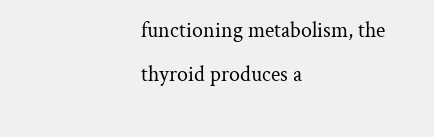functioning metabolism, the thyroid produces a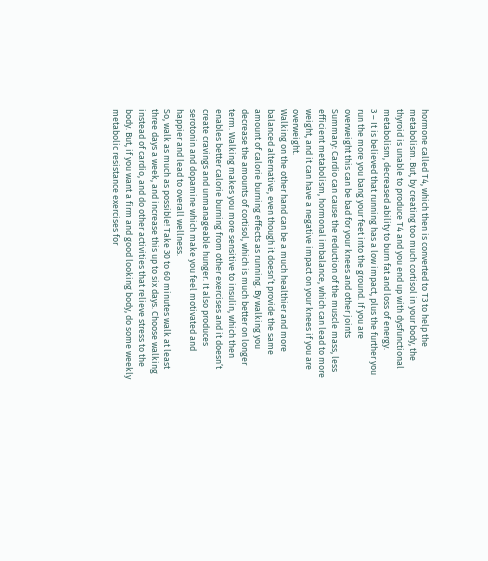hormone called T4, which then is converted to T3 to help the metabolism. But, by creating too much cortisol in your body, the thyroid is unable to produce T4 and you end up with dysfunctional metabolism, decreased ability to burn fat and loss of energy.
3 – It is believed that running has a low impact, plus the further you run the more you bang your feet into the ground. If you are overweight this can be bad for your knees and other joints
Summary: Cardio can cause the reduction of the muscle mass, less efficient metabolism, hormonal imbalance, which can lead to more weight, and it can have a negative impact on your knees if you are overweight.
Walking on the other hand can be a much healthier and more balanced alternative, even though it doesn’t provide the same amount of calorie burning effects as running. By walking you decrease the amounts of cortisol, which is much better on longer term. Walking makes you more sensitive to insulin, which then enables better calorie burning from other exercises and it doesn’t create cravings and unmanageable hunger. It also produces serotonin and dopamine which make you feel motivated and happier and lead to overall wellness.
So, walk as much as possible! Take 30 to 60 minutes walk at least three days a week, and increase this up to six days. Choose walking instead of cardio, and do other activities that relieve stress to the body. But, if you want a firm and good looking body, do some weekly metabolic resistance exercises for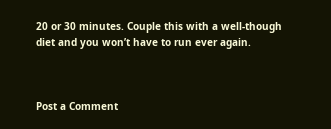20 or 30 minutes. Couple this with a well-though diet and you won’t have to run ever again.



Post a Comment